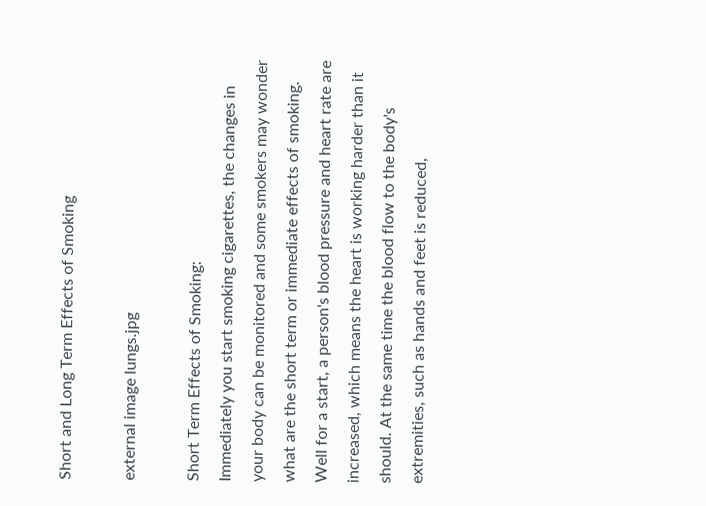Short and Long Term Effects of Smoking

external image lungs.jpg

Short Term Effects of Smoking:
Immediately you start smoking cigarettes, the changes in your body can be monitored and some smokers may wonder what are the short term or immediate effects of smoking. Well for a start, a person's blood pressure and heart rate are increased, which means the heart is working harder than it should. At the same time the blood flow to the body's extremities, such as hands and feet is reduced,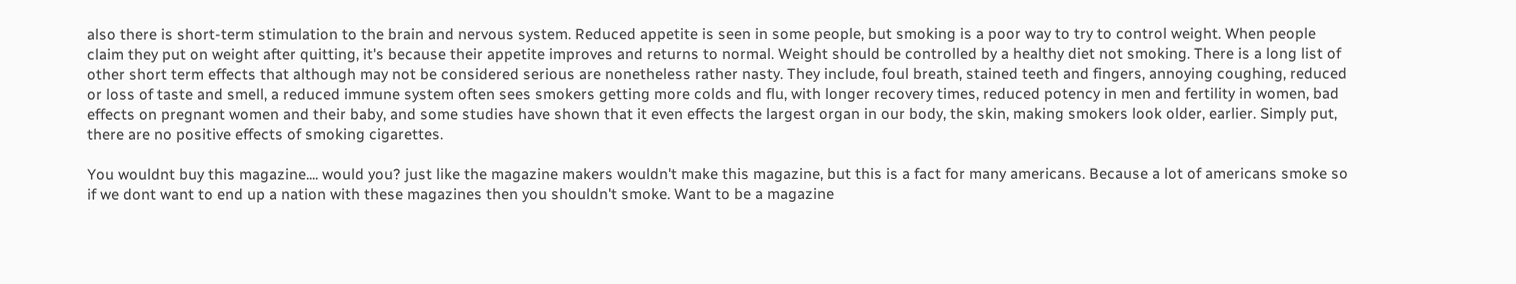also there is short-term stimulation to the brain and nervous system. Reduced appetite is seen in some people, but smoking is a poor way to try to control weight. When people claim they put on weight after quitting, it's because their appetite improves and returns to normal. Weight should be controlled by a healthy diet not smoking. There is a long list of other short term effects that although may not be considered serious are nonetheless rather nasty. They include, foul breath, stained teeth and fingers, annoying coughing, reduced or loss of taste and smell, a reduced immune system often sees smokers getting more colds and flu, with longer recovery times, reduced potency in men and fertility in women, bad effects on pregnant women and their baby, and some studies have shown that it even effects the largest organ in our body, the skin, making smokers look older, earlier. Simply put, there are no positive effects of smoking cigarettes.

You wouldnt buy this magazine.... would you? just like the magazine makers wouldn't make this magazine, but this is a fact for many americans. Because a lot of americans smoke so if we dont want to end up a nation with these magazines then you shouldn't smoke. Want to be a magazine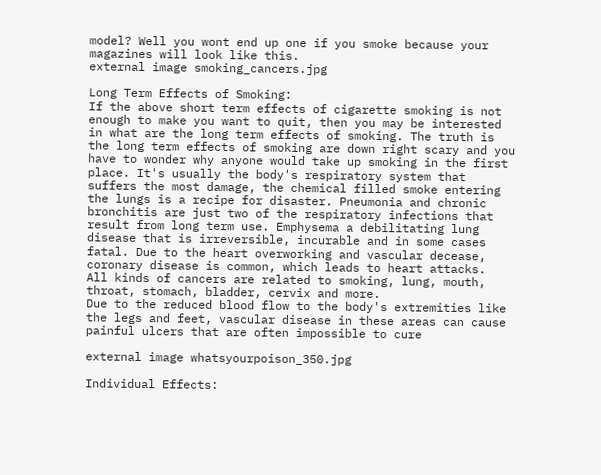model? Well you wont end up one if you smoke because your magazines will look like this.
external image smoking_cancers.jpg

Long Term Effects of Smoking:
If the above short term effects of cigarette smoking is not enough to make you want to quit, then you may be interested in what are the long term effects of smoking. The truth is the long term effects of smoking are down right scary and you have to wonder why anyone would take up smoking in the first place. It's usually the body's respiratory system that suffers the most damage, the chemical filled smoke entering the lungs is a recipe for disaster. Pneumonia and chronic bronchitis are just two of the respiratory infections that result from long term use. Emphysema a debilitating lung disease that is irreversible, incurable and in some cases fatal. Due to the heart overworking and vascular decease, coronary disease is common, which leads to heart attacks.
All kinds of cancers are related to smoking, lung, mouth, throat, stomach, bladder, cervix and more.
Due to the reduced blood flow to the body's extremities like the legs and feet, vascular disease in these areas can cause painful ulcers that are often impossible to cure

external image whatsyourpoison_350.jpg

Individual Effects: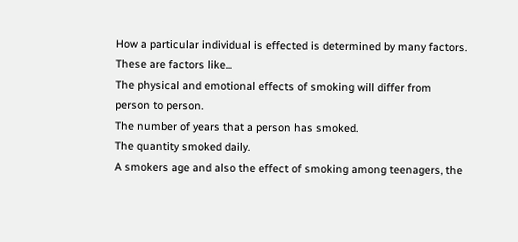How a particular individual is effected is determined by many factors. These are factors like...
The physical and emotional effects of smoking will differ from person to person.
The number of years that a person has smoked.
The quantity smoked daily.
A smokers age and also the effect of smoking among teenagers, the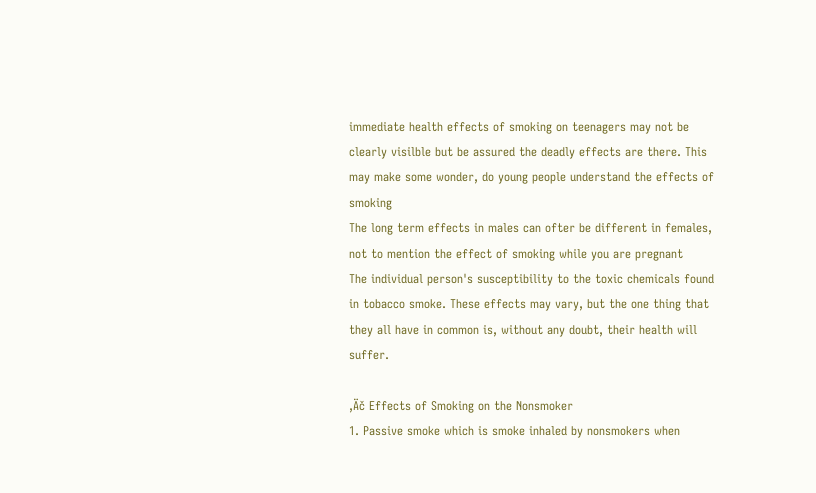immediate health effects of smoking on teenagers may not be clearly visilble but be assured the deadly effects are there. This may make some wonder, do young people understand the effects of smoking
The long term effects in males can ofter be different in females, not to mention the effect of smoking while you are pregnant
The individual person's susceptibility to the toxic chemicals found in tobacco smoke. These effects may vary, but the one thing that they all have in common is, without any doubt, their health will suffer.

‚Äč Effects of Smoking on the Nonsmoker
1. Passive smoke which is smoke inhaled by nonsmokers when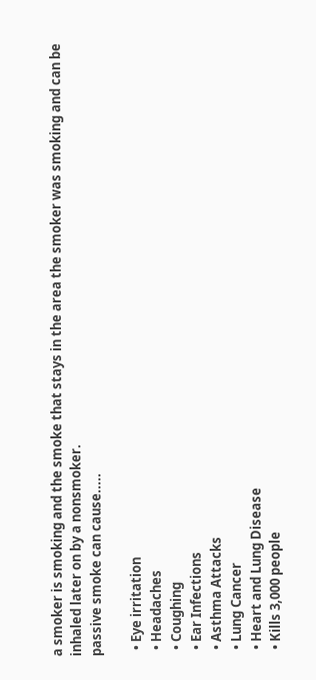a smoker is smoking and the smoke that stays in the area the smoker was smoking and can be inhaled later on by a nonsmoker.
passive smoke can cause.....

  • Eye irritation
  • Headaches
  • Coughing
  • Ear Infections
  • Asthma Attacks
  • Lung Cancer
  • Heart and Lung Disease
  • Kills 3,000 people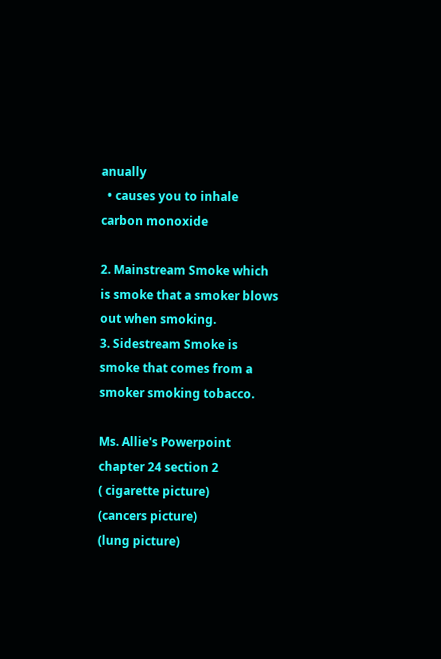anually
  • causes you to inhale carbon monoxide

2. Mainstream Smoke which is smoke that a smoker blows out when smoking.
3. Sidestream Smoke is smoke that comes from a smoker smoking tobacco.

Ms. Allie's Powerpoint chapter 24 section 2
( cigarette picture)
(cancers picture)
(lung picture)